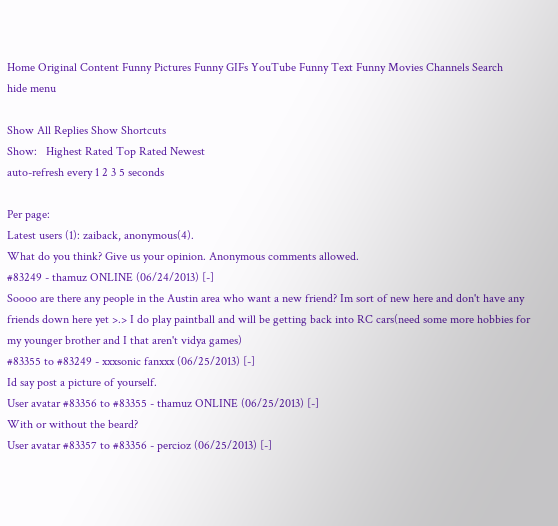Home Original Content Funny Pictures Funny GIFs YouTube Funny Text Funny Movies Channels Search
hide menu

Show All Replies Show Shortcuts
Show:   Highest Rated Top Rated Newest
auto-refresh every 1 2 3 5 seconds

Per page:
Latest users (1): zaiback, anonymous(4).
What do you think? Give us your opinion. Anonymous comments allowed.
#83249 - thamuz ONLINE (06/24/2013) [-]
Soooo are there any people in the Austin area who want a new friend? Im sort of new here and don't have any friends down here yet >.> I do play paintball and will be getting back into RC cars(need some more hobbies for my younger brother and I that aren't vidya games)
#83355 to #83249 - xxxsonic fanxxx (06/25/2013) [-]
Id say post a picture of yourself.
User avatar #83356 to #83355 - thamuz ONLINE (06/25/2013) [-]
With or without the beard?
User avatar #83357 to #83356 - percioz (06/25/2013) [-]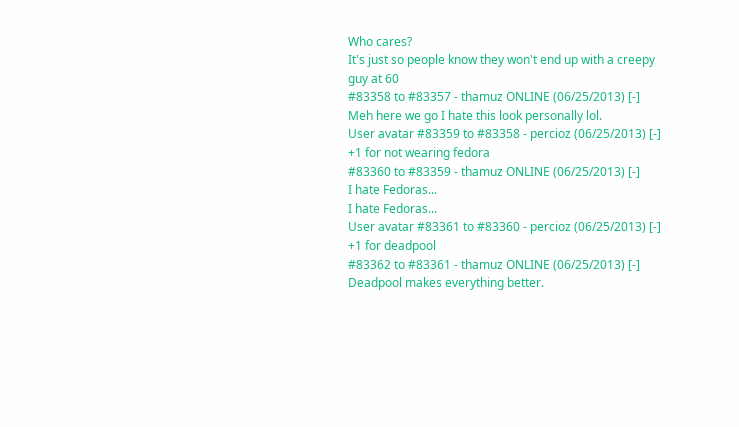Who cares?
It's just so people know they won't end up with a creepy guy at 60
#83358 to #83357 - thamuz ONLINE (06/25/2013) [-]
Meh here we go I hate this look personally lol.
User avatar #83359 to #83358 - percioz (06/25/2013) [-]
+1 for not wearing fedora
#83360 to #83359 - thamuz ONLINE (06/25/2013) [-]
I hate Fedoras...
I hate Fedoras...
User avatar #83361 to #83360 - percioz (06/25/2013) [-]
+1 for deadpool
#83362 to #83361 - thamuz ONLINE (06/25/2013) [-]
Deadpool makes everything better.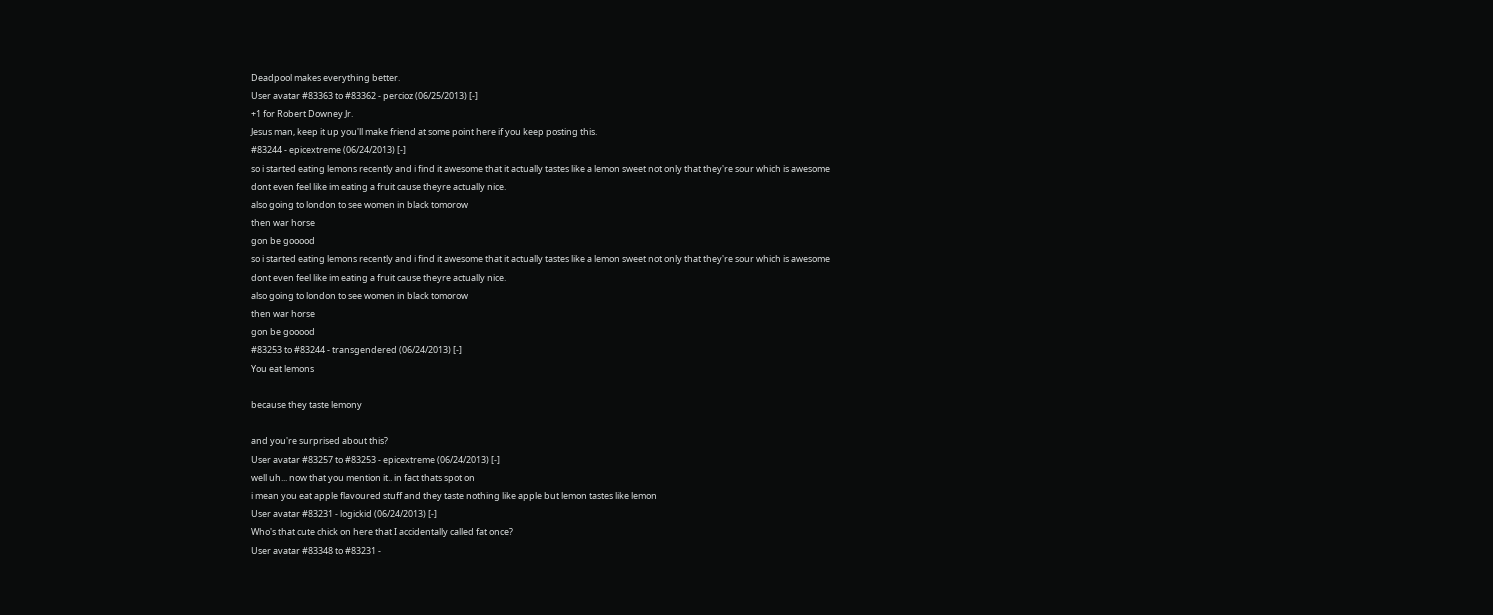Deadpool makes everything better.
User avatar #83363 to #83362 - percioz (06/25/2013) [-]
+1 for Robert Downey Jr.
Jesus man, keep it up you'll make friend at some point here if you keep posting this.
#83244 - epicextreme (06/24/2013) [-]
so i started eating lemons recently and i find it awesome that it actually tastes like a lemon sweet not only that they're sour which is awesome
dont even feel like im eating a fruit cause theyre actually nice.
also going to london to see women in black tomorow
then war horse
gon be gooood
so i started eating lemons recently and i find it awesome that it actually tastes like a lemon sweet not only that they're sour which is awesome
dont even feel like im eating a fruit cause theyre actually nice.
also going to london to see women in black tomorow
then war horse
gon be gooood
#83253 to #83244 - transgendered (06/24/2013) [-]
You eat lemons

because they taste lemony

and you're surprised about this?
User avatar #83257 to #83253 - epicextreme (06/24/2013) [-]
well uh... now that you mention it.. in fact thats spot on
i mean you eat apple flavoured stuff and they taste nothing like apple but lemon tastes like lemon
User avatar #83231 - logickid (06/24/2013) [-]
Who's that cute chick on here that I accidentally called fat once?
User avatar #83348 to #83231 -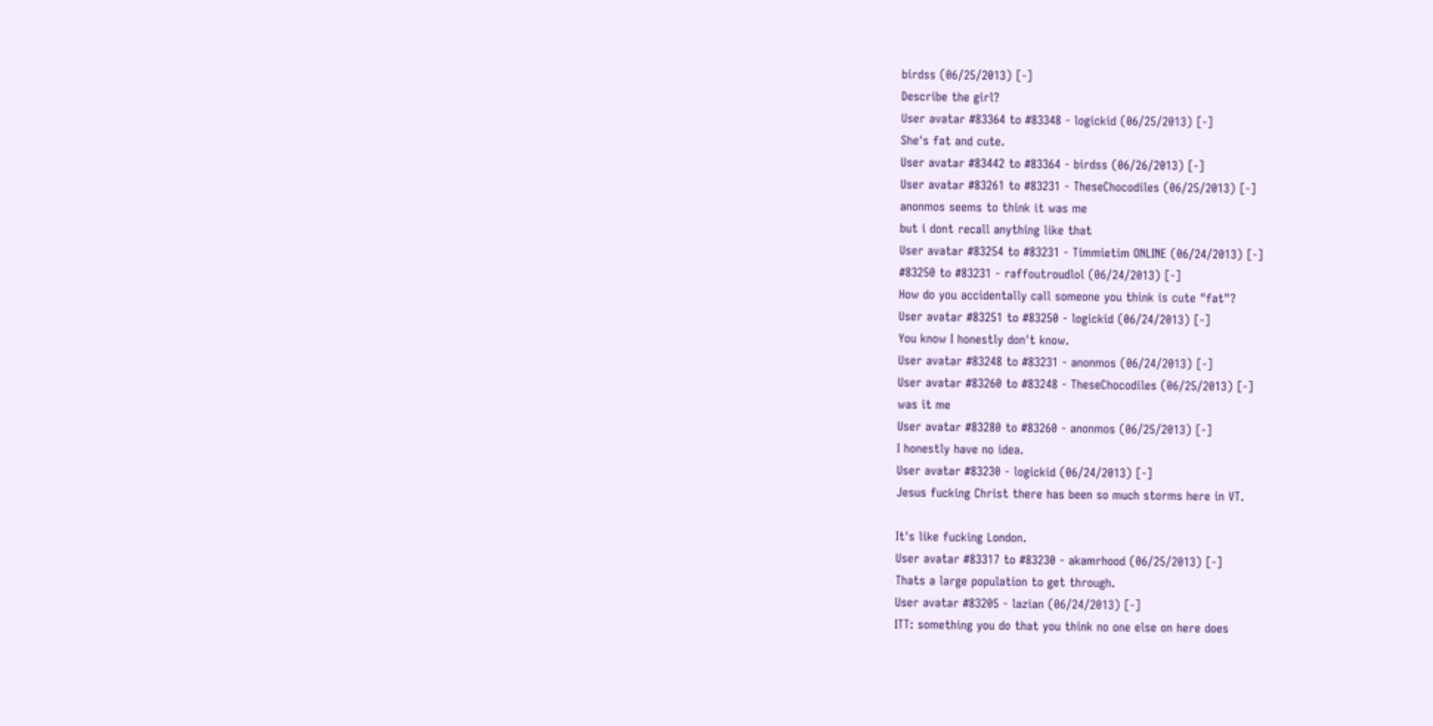birdss (06/25/2013) [-]
Describe the girl?
User avatar #83364 to #83348 - logickid (06/25/2013) [-]
She's fat and cute.
User avatar #83442 to #83364 - birdss (06/26/2013) [-]
User avatar #83261 to #83231 - TheseChocodiles (06/25/2013) [-]
anonmos seems to think it was me
but i dont recall anything like that
User avatar #83254 to #83231 - Timmietim ONLINE (06/24/2013) [-]
#83250 to #83231 - raffoutroudlol (06/24/2013) [-]
How do you accidentally call someone you think is cute "fat"?
User avatar #83251 to #83250 - logickid (06/24/2013) [-]
You know I honestly don't know.
User avatar #83248 to #83231 - anonmos (06/24/2013) [-]
User avatar #83260 to #83248 - TheseChocodiles (06/25/2013) [-]
was it me
User avatar #83280 to #83260 - anonmos (06/25/2013) [-]
I honestly have no idea.
User avatar #83230 - logickid (06/24/2013) [-]
Jesus fucking Christ there has been so much storms here in VT.

It's like fucking London.
User avatar #83317 to #83230 - akamrhood (06/25/2013) [-]
Thats a large population to get through.
User avatar #83205 - lazian (06/24/2013) [-]
ITT: something you do that you think no one else on here does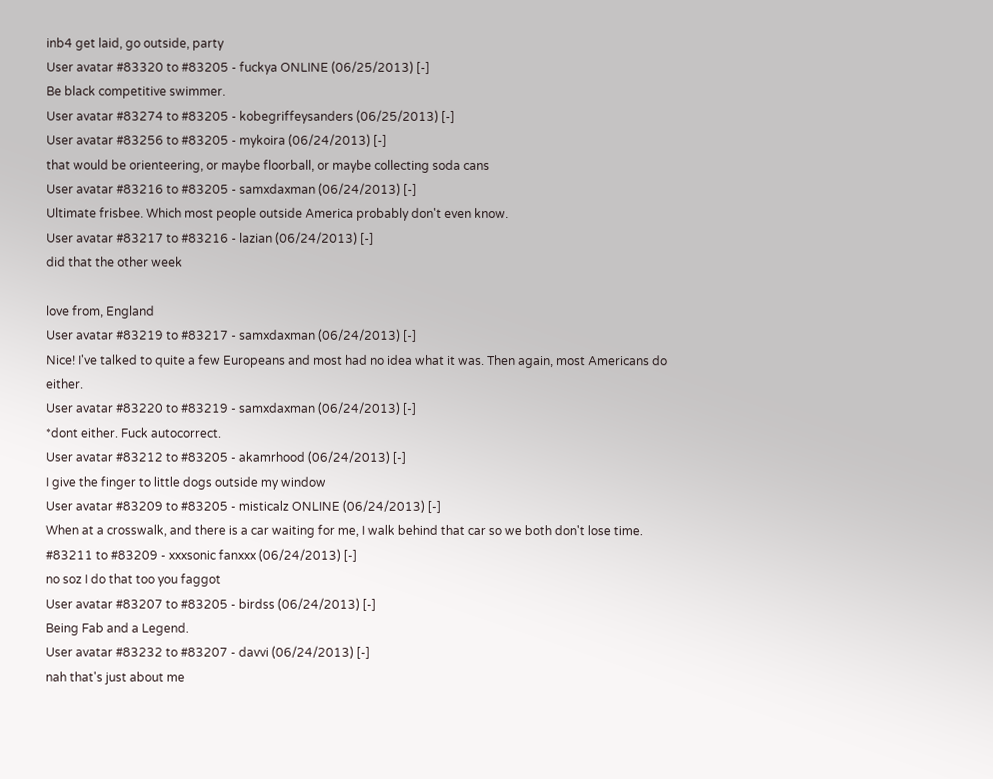inb4 get laid, go outside, party
User avatar #83320 to #83205 - fuckya ONLINE (06/25/2013) [-]
Be black competitive swimmer.
User avatar #83274 to #83205 - kobegriffeysanders (06/25/2013) [-]
User avatar #83256 to #83205 - mykoira (06/24/2013) [-]
that would be orienteering, or maybe floorball, or maybe collecting soda cans
User avatar #83216 to #83205 - samxdaxman (06/24/2013) [-]
Ultimate frisbee. Which most people outside America probably don't even know.
User avatar #83217 to #83216 - lazian (06/24/2013) [-]
did that the other week

love from, England
User avatar #83219 to #83217 - samxdaxman (06/24/2013) [-]
Nice! I've talked to quite a few Europeans and most had no idea what it was. Then again, most Americans do either.
User avatar #83220 to #83219 - samxdaxman (06/24/2013) [-]
*dont either. Fuck autocorrect.
User avatar #83212 to #83205 - akamrhood (06/24/2013) [-]
I give the finger to little dogs outside my window
User avatar #83209 to #83205 - misticalz ONLINE (06/24/2013) [-]
When at a crosswalk, and there is a car waiting for me, I walk behind that car so we both don't lose time.
#83211 to #83209 - xxxsonic fanxxx (06/24/2013) [-]
no soz I do that too you faggot
User avatar #83207 to #83205 - birdss (06/24/2013) [-]
Being Fab and a Legend.
User avatar #83232 to #83207 - davvi (06/24/2013) [-]
nah that's just about me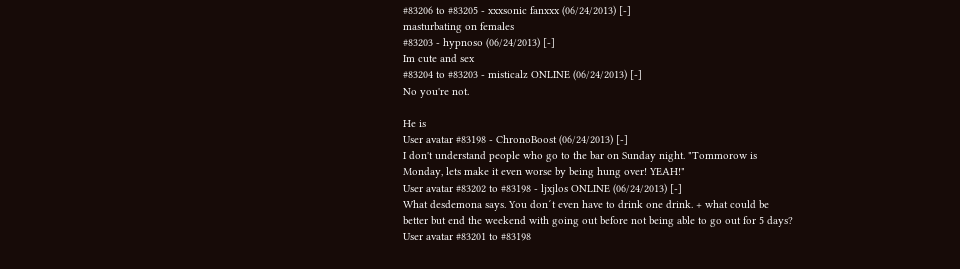#83206 to #83205 - xxxsonic fanxxx (06/24/2013) [-]
masturbating on females
#83203 - hypnoso (06/24/2013) [-]
Im cute and sex
#83204 to #83203 - misticalz ONLINE (06/24/2013) [-]
No you're not.

He is
User avatar #83198 - ChronoBoost (06/24/2013) [-]
I don't understand people who go to the bar on Sunday night. "Tommorow is Monday, lets make it even worse by being hung over! YEAH!"
User avatar #83202 to #83198 - ljxjlos ONLINE (06/24/2013) [-]
What desdemona says. You don´t even have to drink one drink. + what could be better but end the weekend with going out before not being able to go out for 5 days?
User avatar #83201 to #83198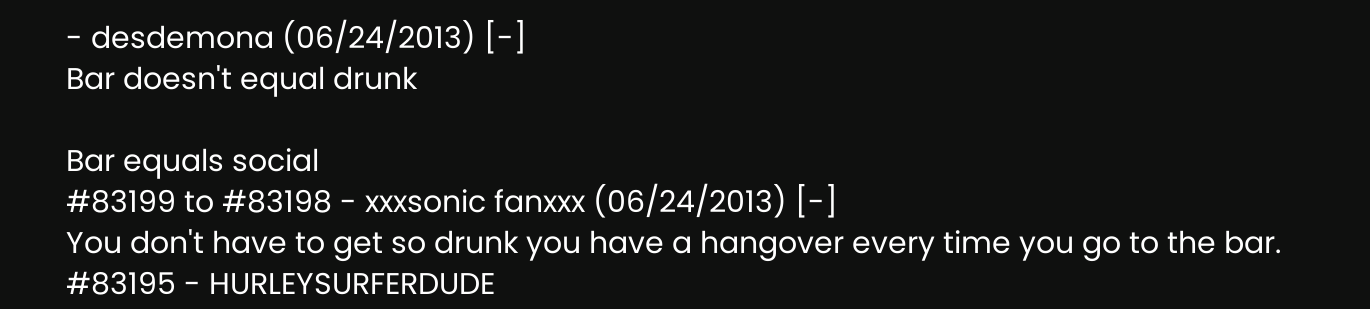- desdemona (06/24/2013) [-]
Bar doesn't equal drunk

Bar equals social
#83199 to #83198 - xxxsonic fanxxx (06/24/2013) [-]
You don't have to get so drunk you have a hangover every time you go to the bar.
#83195 - HURLEYSURFERDUDE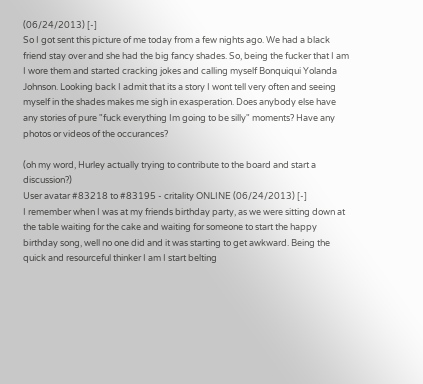(06/24/2013) [-]
So I got sent this picture of me today from a few nights ago. We had a black friend stay over and she had the big fancy shades. So, being the fucker that I am I wore them and started cracking jokes and calling myself Bonquiqui Yolanda Johnson. Looking back I admit that its a story I wont tell very often and seeing myself in the shades makes me sigh in exasperation. Does anybody else have any stories of pure "fuck everything Im going to be silly" moments? Have any photos or videos of the occurances?

(oh my word, Hurley actually trying to contribute to the board and start a discussion?)
User avatar #83218 to #83195 - critality ONLINE (06/24/2013) [-]
I remember when I was at my friends birthday party, as we were sitting down at the table waiting for the cake and waiting for someone to start the happy birthday song, well no one did and it was starting to get awkward. Being the quick and resourceful thinker I am I start belting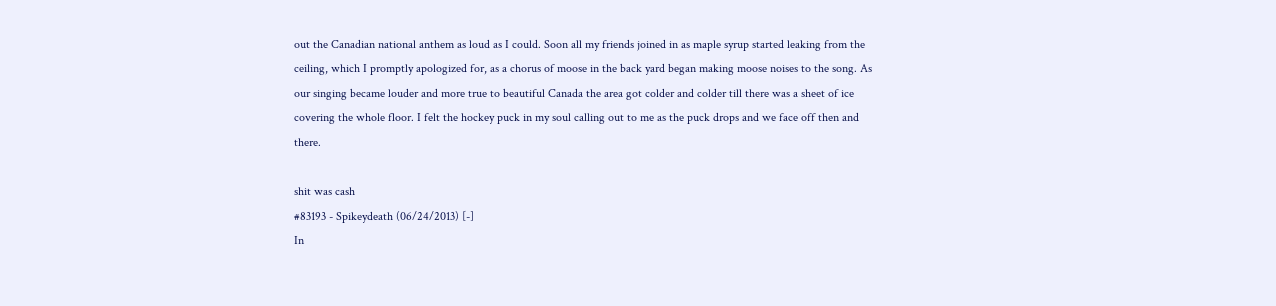out the Canadian national anthem as loud as I could. Soon all my friends joined in as maple syrup started leaking from the ceiling, which I promptly apologized for, as a chorus of moose in the back yard began making moose noises to the song. As our singing became louder and more true to beautiful Canada the area got colder and colder till there was a sheet of ice covering the whole floor. I felt the hockey puck in my soul calling out to me as the puck drops and we face off then and there.

shit was cash
#83193 - Spikeydeath (06/24/2013) [-]
In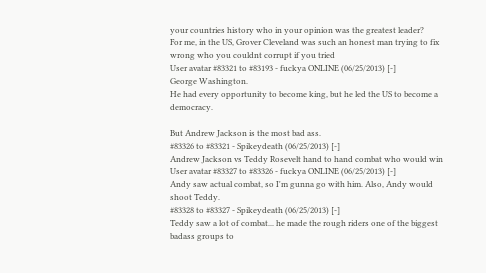your countries history who in your opinion was the greatest leader?
For me, in the US, Grover Cleveland was such an honest man trying to fix wrong who you couldnt corrupt if you tried
User avatar #83321 to #83193 - fuckya ONLINE (06/25/2013) [-]
George Washington.
He had every opportunity to become king, but he led the US to become a democracy.

But Andrew Jackson is the most bad ass.
#83326 to #83321 - Spikeydeath (06/25/2013) [-]
Andrew Jackson vs Teddy Rosevelt hand to hand combat who would win
User avatar #83327 to #83326 - fuckya ONLINE (06/25/2013) [-]
Andy saw actual combat, so I'm gunna go with him. Also, Andy would shoot Teddy.
#83328 to #83327 - Spikeydeath (06/25/2013) [-]
Teddy saw a lot of combat... he made the rough riders one of the biggest badass groups to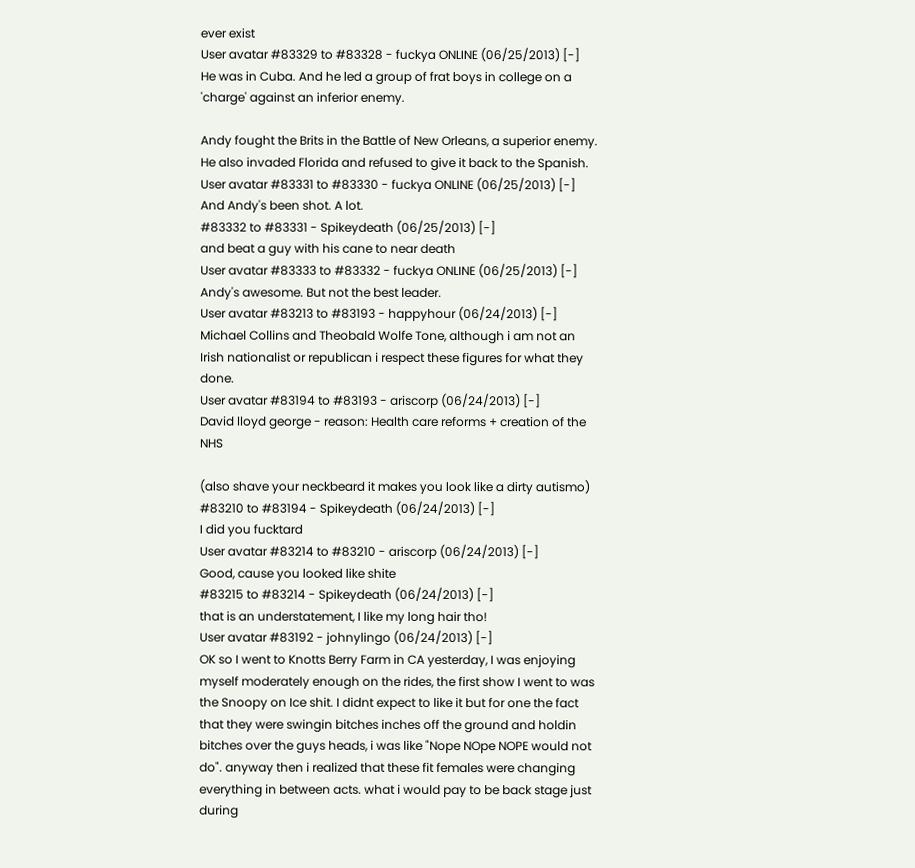ever exist
User avatar #83329 to #83328 - fuckya ONLINE (06/25/2013) [-]
He was in Cuba. And he led a group of frat boys in college on a 'charge' against an inferior enemy.

Andy fought the Brits in the Battle of New Orleans, a superior enemy. He also invaded Florida and refused to give it back to the Spanish.
User avatar #83331 to #83330 - fuckya ONLINE (06/25/2013) [-]
And Andy's been shot. A lot.
#83332 to #83331 - Spikeydeath (06/25/2013) [-]
and beat a guy with his cane to near death
User avatar #83333 to #83332 - fuckya ONLINE (06/25/2013) [-]
Andy's awesome. But not the best leader.
User avatar #83213 to #83193 - happyhour (06/24/2013) [-]
Michael Collins and Theobald Wolfe Tone, although i am not an Irish nationalist or republican i respect these figures for what they done.
User avatar #83194 to #83193 - ariscorp (06/24/2013) [-]
David lloyd george - reason: Health care reforms + creation of the NHS

(also shave your neckbeard it makes you look like a dirty autismo)
#83210 to #83194 - Spikeydeath (06/24/2013) [-]
I did you fucktard
User avatar #83214 to #83210 - ariscorp (06/24/2013) [-]
Good, cause you looked like shite
#83215 to #83214 - Spikeydeath (06/24/2013) [-]
that is an understatement, I like my long hair tho!
User avatar #83192 - johnylingo (06/24/2013) [-]
OK so I went to Knotts Berry Farm in CA yesterday, I was enjoying myself moderately enough on the rides, the first show I went to was the Snoopy on Ice shit. I didnt expect to like it but for one the fact that they were swingin bitches inches off the ground and holdin bitches over the guys heads, i was like "Nope NOpe NOPE would not do". anyway then i realized that these fit females were changing everything in between acts. what i would pay to be back stage just during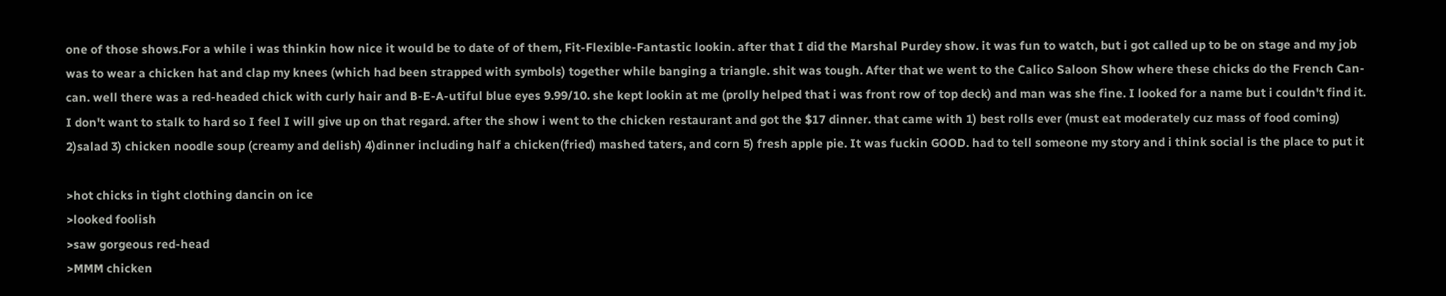one of those shows.For a while i was thinkin how nice it would be to date of of them, Fit-Flexible-Fantastic lookin. after that I did the Marshal Purdey show. it was fun to watch, but i got called up to be on stage and my job was to wear a chicken hat and clap my knees (which had been strapped with symbols) together while banging a triangle. shit was tough. After that we went to the Calico Saloon Show where these chicks do the French Can-can. well there was a red-headed chick with curly hair and B-E-A-utiful blue eyes 9.99/10. she kept lookin at me (prolly helped that i was front row of top deck) and man was she fine. I looked for a name but i couldn't find it. I don't want to stalk to hard so I feel I will give up on that regard. after the show i went to the chicken restaurant and got the $17 dinner. that came with 1) best rolls ever (must eat moderately cuz mass of food coming) 2)salad 3) chicken noodle soup (creamy and delish) 4)dinner including half a chicken(fried) mashed taters, and corn 5) fresh apple pie. It was fuckin GOOD. had to tell someone my story and i think social is the place to put it

>hot chicks in tight clothing dancin on ice
>looked foolish
>saw gorgeous red-head
>MMM chicken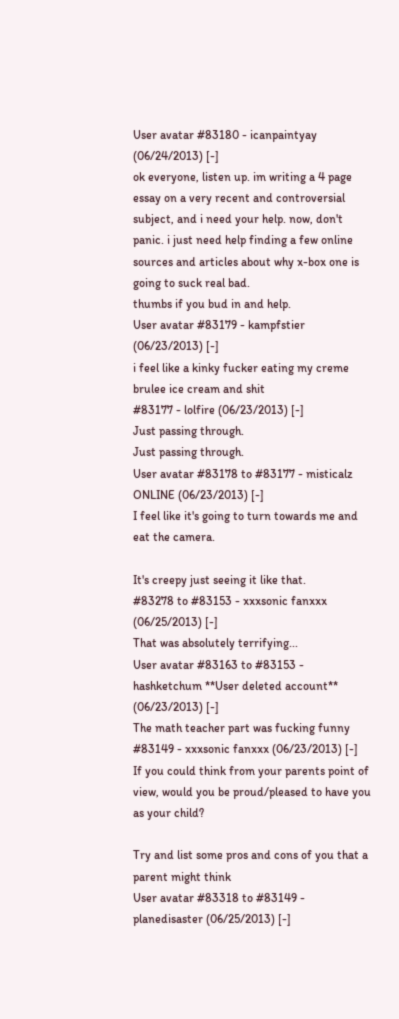User avatar #83180 - icanpaintyay (06/24/2013) [-]
ok everyone, listen up. im writing a 4 page essay on a very recent and controversial subject, and i need your help. now, don't panic. i just need help finding a few online sources and articles about why x-box one is going to suck real bad.
thumbs if you bud in and help.
User avatar #83179 - kampfstier (06/23/2013) [-]
i feel like a kinky fucker eating my creme brulee ice cream and shit
#83177 - lolfire (06/23/2013) [-]
Just passing through.
Just passing through.
User avatar #83178 to #83177 - misticalz ONLINE (06/23/2013) [-]
I feel like it's going to turn towards me and eat the camera.

It's creepy just seeing it like that.
#83278 to #83153 - xxxsonic fanxxx (06/25/2013) [-]
That was absolutely terrifying...
User avatar #83163 to #83153 - hashketchum **User deleted account** (06/23/2013) [-]
The math teacher part was fucking funny
#83149 - xxxsonic fanxxx (06/23/2013) [-]
If you could think from your parents point of view, would you be proud/pleased to have you as your child?

Try and list some pros and cons of you that a parent might think
User avatar #83318 to #83149 - planedisaster (06/25/2013) [-]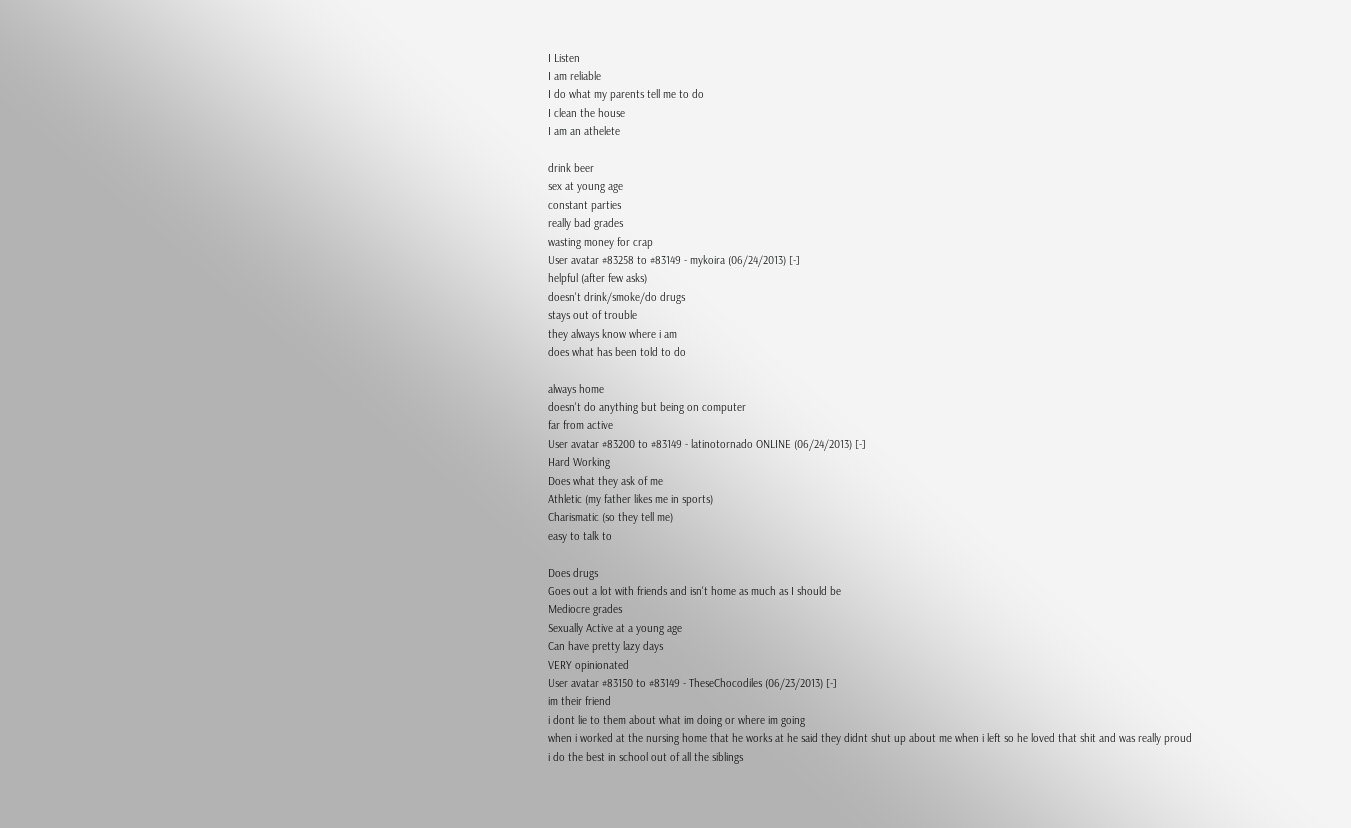I Listen
I am reliable
I do what my parents tell me to do
I clean the house
I am an athelete

drink beer
sex at young age
constant parties
really bad grades
wasting money for crap
User avatar #83258 to #83149 - mykoira (06/24/2013) [-]
helpful (after few asks)
doesn't drink/smoke/do drugs
stays out of trouble
they always know where i am
does what has been told to do

always home
doesn't do anything but being on computer
far from active
User avatar #83200 to #83149 - latinotornado ONLINE (06/24/2013) [-]
Hard Working
Does what they ask of me
Athletic (my father likes me in sports)
Charismatic (so they tell me)
easy to talk to

Does drugs
Goes out a lot with friends and isn't home as much as I should be
Mediocre grades
Sexually Active at a young age
Can have pretty lazy days
VERY opinionated
User avatar #83150 to #83149 - TheseChocodiles (06/23/2013) [-]
im their friend
i dont lie to them about what im doing or where im going
when i worked at the nursing home that he works at he said they didnt shut up about me when i left so he loved that shit and was really proud
i do the best in school out of all the siblings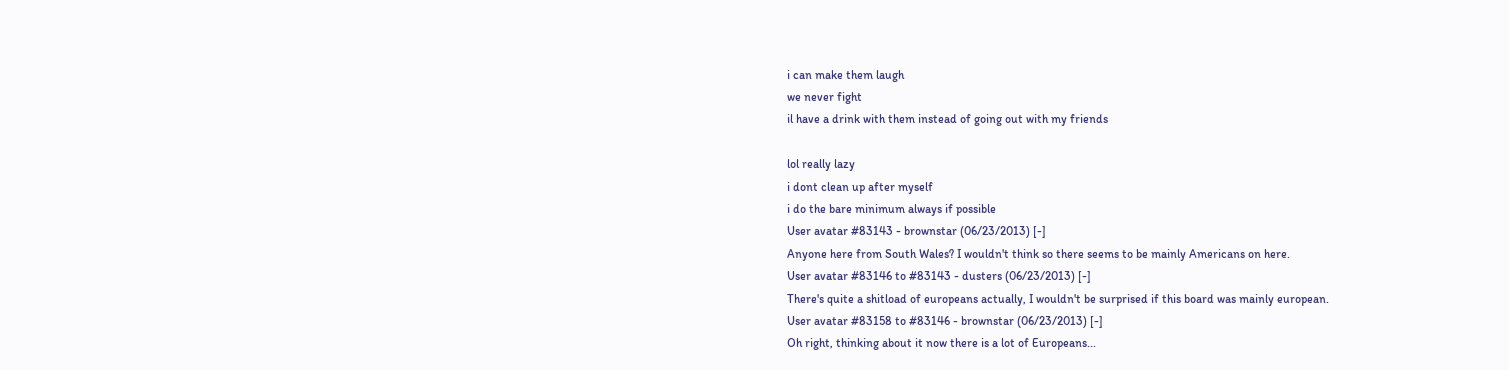i can make them laugh
we never fight
il have a drink with them instead of going out with my friends

lol really lazy
i dont clean up after myself
i do the bare minimum always if possible
User avatar #83143 - brownstar (06/23/2013) [-]
Anyone here from South Wales? I wouldn't think so there seems to be mainly Americans on here.
User avatar #83146 to #83143 - dusters (06/23/2013) [-]
There's quite a shitload of europeans actually, I wouldn't be surprised if this board was mainly european.
User avatar #83158 to #83146 - brownstar (06/23/2013) [-]
Oh right, thinking about it now there is a lot of Europeans...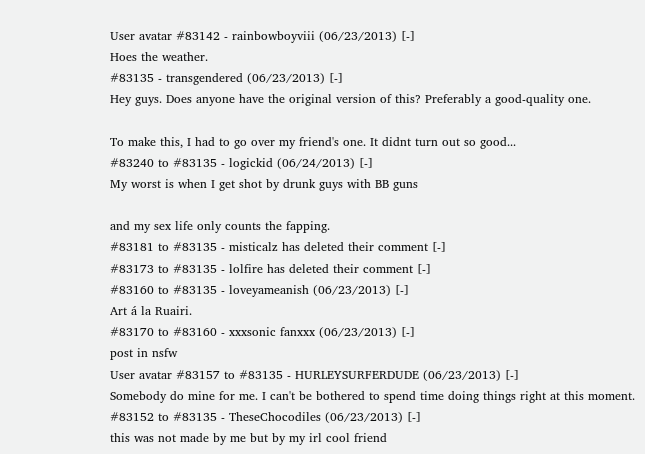User avatar #83142 - rainbowboyviii (06/23/2013) [-]
Hoes the weather.
#83135 - transgendered (06/23/2013) [-]
Hey guys. Does anyone have the original version of this? Preferably a good-quality one.

To make this, I had to go over my friend's one. It didnt turn out so good...
#83240 to #83135 - logickid (06/24/2013) [-]
My worst is when I get shot by drunk guys with BB guns

and my sex life only counts the fapping.
#83181 to #83135 - misticalz has deleted their comment [-]
#83173 to #83135 - lolfire has deleted their comment [-]
#83160 to #83135 - loveyameanish (06/23/2013) [-]
Art á la Ruairi.
#83170 to #83160 - xxxsonic fanxxx (06/23/2013) [-]
post in nsfw
User avatar #83157 to #83135 - HURLEYSURFERDUDE (06/23/2013) [-]
Somebody do mine for me. I can't be bothered to spend time doing things right at this moment.
#83152 to #83135 - TheseChocodiles (06/23/2013) [-]
this was not made by me but by my irl cool friend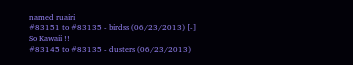named ruairi
#83151 to #83135 - birdss (06/23/2013) [-]
So Kawaii !!
#83145 to #83135 - dusters (06/23/2013)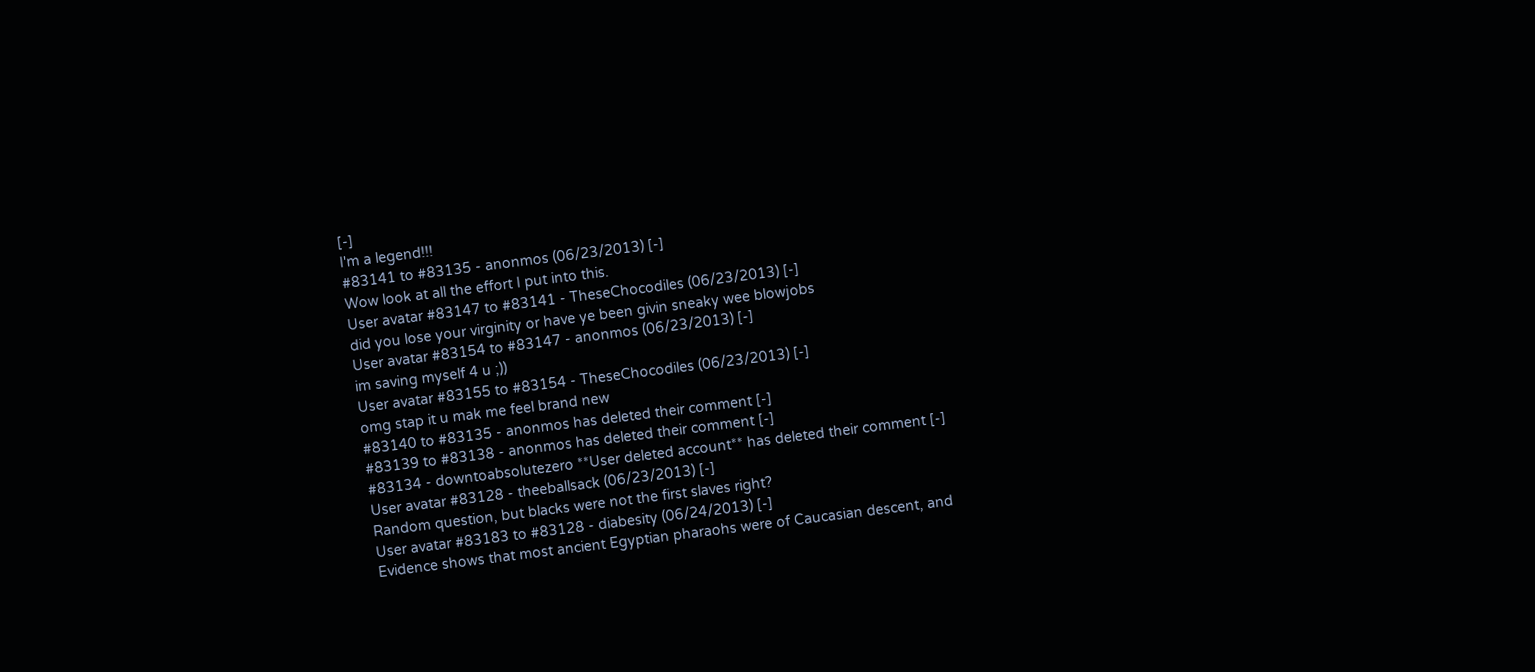[-]
I'm a legend!!!
#83141 to #83135 - anonmos (06/23/2013) [-]
Wow look at all the effort I put into this.
User avatar #83147 to #83141 - TheseChocodiles (06/23/2013) [-]
did you lose your virginity or have ye been givin sneaky wee blowjobs
User avatar #83154 to #83147 - anonmos (06/23/2013) [-]
im saving myself 4 u ;))
User avatar #83155 to #83154 - TheseChocodiles (06/23/2013) [-]
omg stap it u mak me feel brand new
#83140 to #83135 - anonmos has deleted their comment [-]
#83139 to #83138 - anonmos has deleted their comment [-]
#83134 - downtoabsolutezero **User deleted account** has deleted their comment [-]
User avatar #83128 - theeballsack (06/23/2013) [-]
Random question, but blacks were not the first slaves right?
User avatar #83183 to #83128 - diabesity (06/24/2013) [-]
Evidence shows that most ancient Egyptian pharaohs were of Caucasian descent, and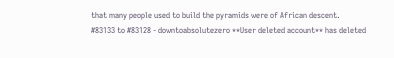that many people used to build the pyramids were of African descent.
#83133 to #83128 - downtoabsolutezero **User deleted account** has deleted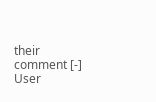their comment [-]
User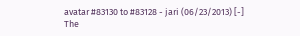avatar #83130 to #83128 - jari (06/23/2013) [-]
The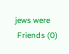jews were
 Friends (0)